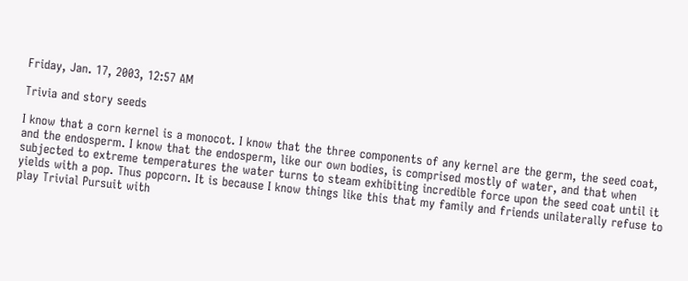Friday, Jan. 17, 2003, 12:57 AM

Trivia and story seeds

I know that a corn kernel is a monocot. I know that the three components of any kernel are the germ, the seed coat, and the endosperm. I know that the endosperm, like our own bodies, is comprised mostly of water, and that when subjected to extreme temperatures the water turns to steam exhibiting incredible force upon the seed coat until it yields with a pop. Thus popcorn. It is because I know things like this that my family and friends unilaterally refuse to play Trivial Pursuit with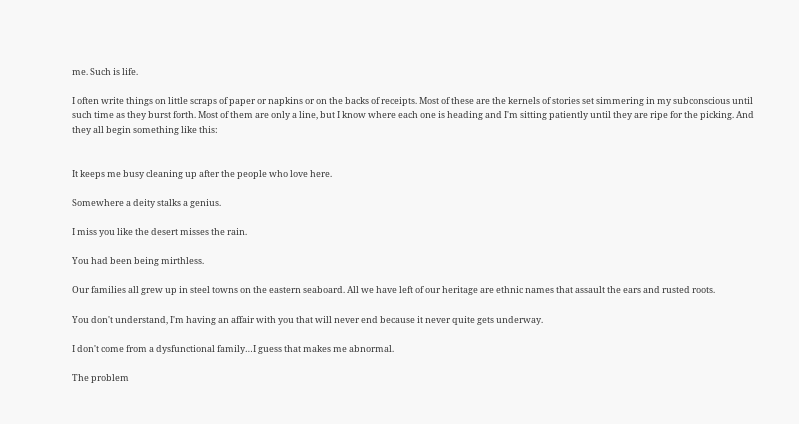me. Such is life.

I often write things on little scraps of paper or napkins or on the backs of receipts. Most of these are the kernels of stories set simmering in my subconscious until such time as they burst forth. Most of them are only a line, but I know where each one is heading and I'm sitting patiently until they are ripe for the picking. And they all begin something like this:


It keeps me busy cleaning up after the people who love here.

Somewhere a deity stalks a genius.

I miss you like the desert misses the rain.

You had been being mirthless.

Our families all grew up in steel towns on the eastern seaboard. All we have left of our heritage are ethnic names that assault the ears and rusted roots.

You don't understand, I'm having an affair with you that will never end because it never quite gets underway.

I don't come from a dysfunctional family…I guess that makes me abnormal.

The problem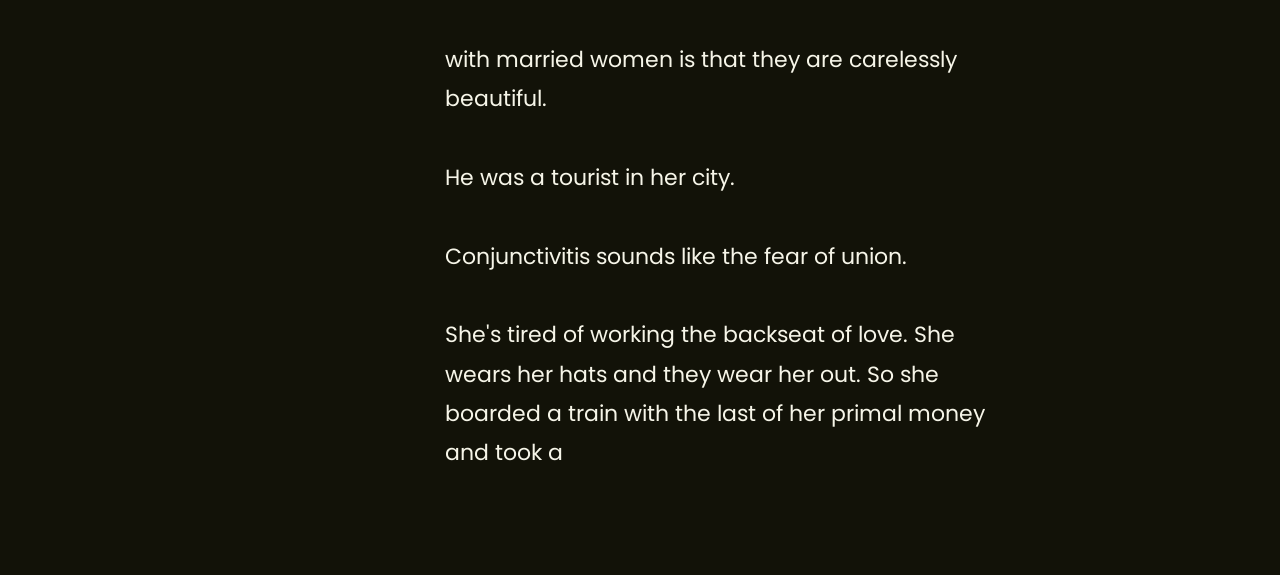with married women is that they are carelessly beautiful.

He was a tourist in her city.

Conjunctivitis sounds like the fear of union.

She's tired of working the backseat of love. She wears her hats and they wear her out. So she boarded a train with the last of her primal money and took a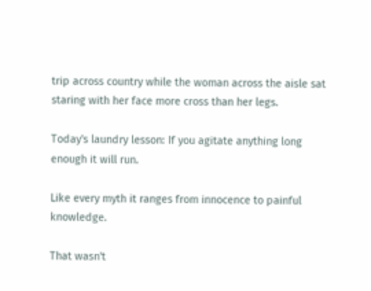trip across country while the woman across the aisle sat staring with her face more cross than her legs.

Today's laundry lesson: If you agitate anything long enough it will run.

Like every myth it ranges from innocence to painful knowledge.

That wasn't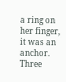a ring on her finger, it was an anchor. Three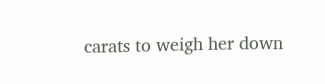carats to weigh her down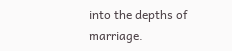into the depths of marriage.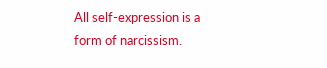All self-expression is a form of narcissism.